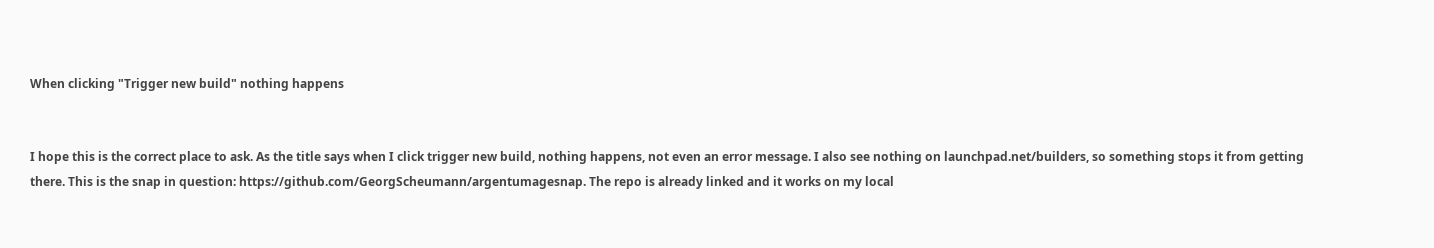When clicking "Trigger new build" nothing happens


I hope this is the correct place to ask. As the title says when I click trigger new build, nothing happens, not even an error message. I also see nothing on launchpad.net/builders, so something stops it from getting there. This is the snap in question: https://github.com/GeorgScheumann/argentumagesnap. The repo is already linked and it works on my local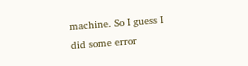machine. So I guess I did some error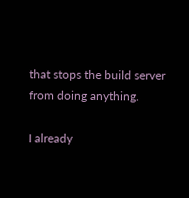that stops the build server from doing anything.

I already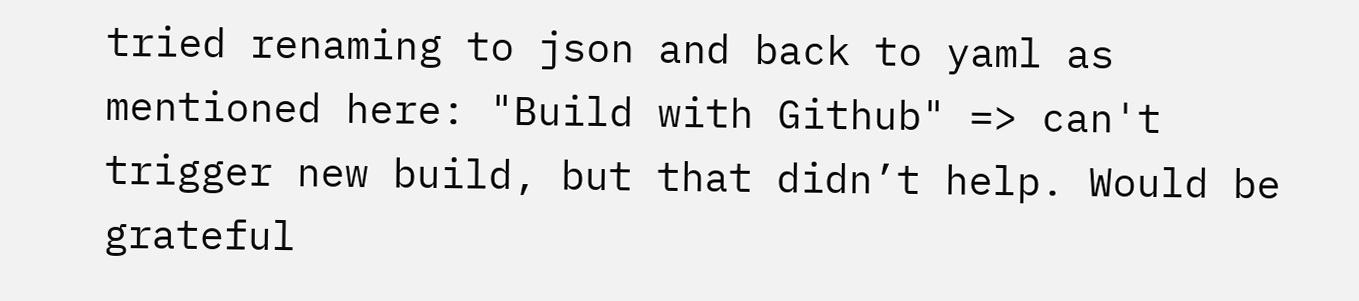tried renaming to json and back to yaml as mentioned here: "Build with Github" => can't trigger new build, but that didn’t help. Would be grateful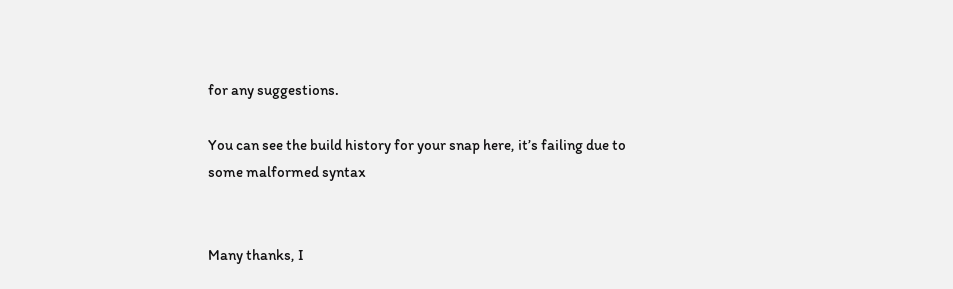for any suggestions.

You can see the build history for your snap here, it’s failing due to some malformed syntax


Many thanks, I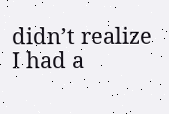didn’t realize I had a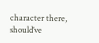character there, should’ve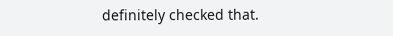definitely checked that.